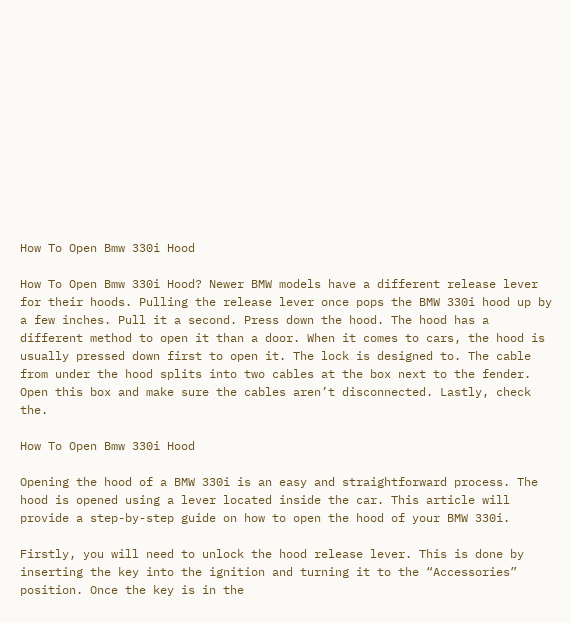How To Open Bmw 330i Hood

How To Open Bmw 330i Hood? Newer BMW models have a different release lever for their hoods. Pulling the release lever once pops the BMW 330i hood up by a few inches. Pull it a second. Press down the hood. The hood has a different method to open it than a door. When it comes to cars, the hood is usually pressed down first to open it. The lock is designed to. The cable from under the hood splits into two cables at the box next to the fender. Open this box and make sure the cables aren’t disconnected. Lastly, check the.

How To Open Bmw 330i Hood

Opening the hood of a BMW 330i is an easy and straightforward process. The hood is opened using a lever located inside the car. This article will provide a step-by-step guide on how to open the hood of your BMW 330i.

Firstly, you will need to unlock the hood release lever. This is done by inserting the key into the ignition and turning it to the “Accessories” position. Once the key is in the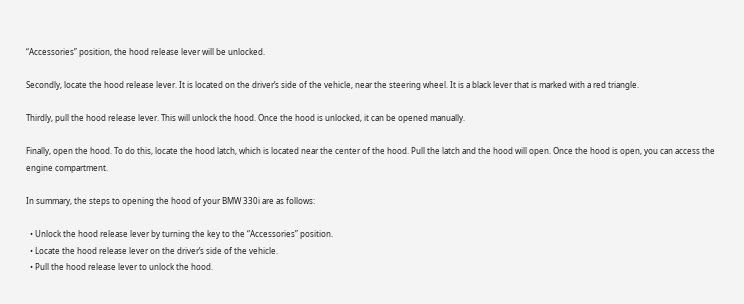“Accessories” position, the hood release lever will be unlocked.

Secondly, locate the hood release lever. It is located on the driver’s side of the vehicle, near the steering wheel. It is a black lever that is marked with a red triangle.

Thirdly, pull the hood release lever. This will unlock the hood. Once the hood is unlocked, it can be opened manually.

Finally, open the hood. To do this, locate the hood latch, which is located near the center of the hood. Pull the latch and the hood will open. Once the hood is open, you can access the engine compartment.

In summary, the steps to opening the hood of your BMW 330i are as follows:

  • Unlock the hood release lever by turning the key to the “Accessories” position.
  • Locate the hood release lever on the driver’s side of the vehicle.
  • Pull the hood release lever to unlock the hood.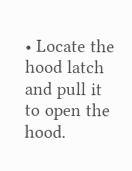• Locate the hood latch and pull it to open the hood.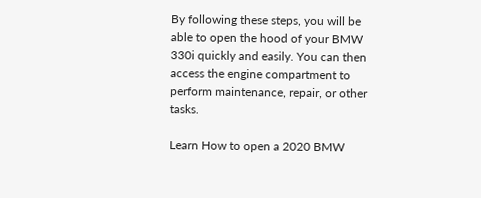By following these steps, you will be able to open the hood of your BMW 330i quickly and easily. You can then access the engine compartment to perform maintenance, repair, or other tasks.

Learn How to open a 2020 BMW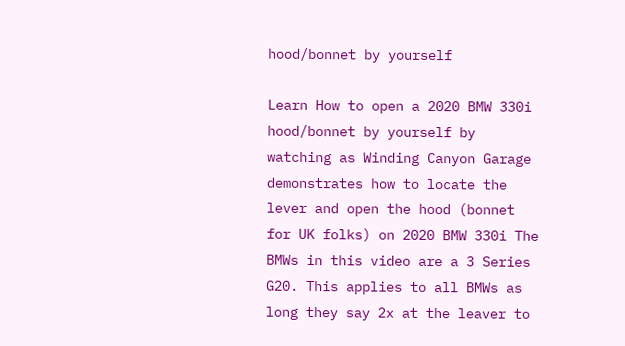hood/bonnet by yourself

Learn How to open a 2020 BMW 330i hood/bonnet by yourself by watching as Winding Canyon Garage demonstrates how to locate the lever and open the hood (bonnet for UK folks) on 2020 BMW 330i The BMWs in this video are a 3 Series G20. This applies to all BMWs as long they say 2x at the leaver to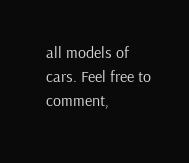all models of cars. Feel free to comment,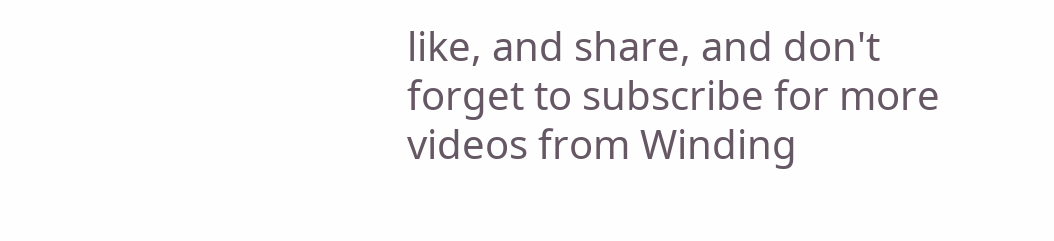like, and share, and don't forget to subscribe for more videos from Winding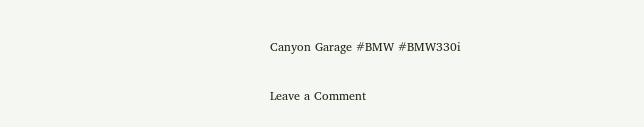Canyon Garage #BMW #BMW330i

Leave a Comment